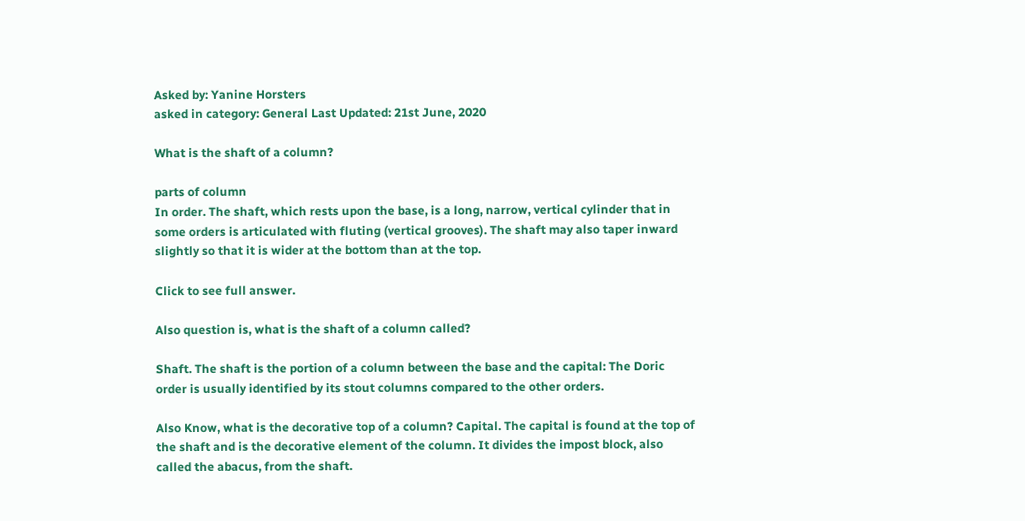Asked by: Yanine Horsters
asked in category: General Last Updated: 21st June, 2020

What is the shaft of a column?

parts of column
In order. The shaft, which rests upon the base, is a long, narrow, vertical cylinder that in some orders is articulated with fluting (vertical grooves). The shaft may also taper inward slightly so that it is wider at the bottom than at the top.

Click to see full answer.

Also question is, what is the shaft of a column called?

Shaft. The shaft is the portion of a column between the base and the capital: The Doric order is usually identified by its stout columns compared to the other orders.

Also Know, what is the decorative top of a column? Capital. The capital is found at the top of the shaft and is the decorative element of the column. It divides the impost block, also called the abacus, from the shaft.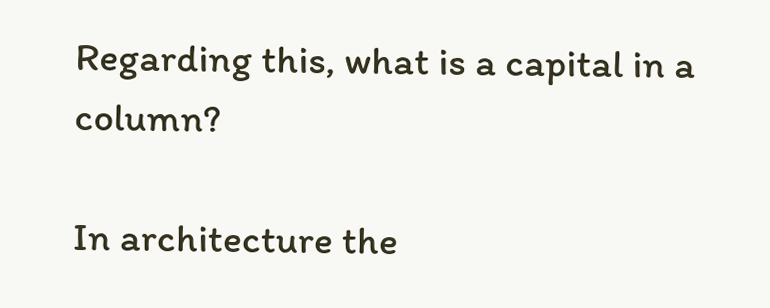Regarding this, what is a capital in a column?

In architecture the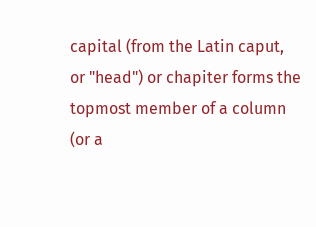capital (from the Latin caput, or "head") or chapiter forms the topmost member of a column (or a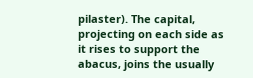pilaster). The capital, projecting on each side as it rises to support the abacus, joins the usually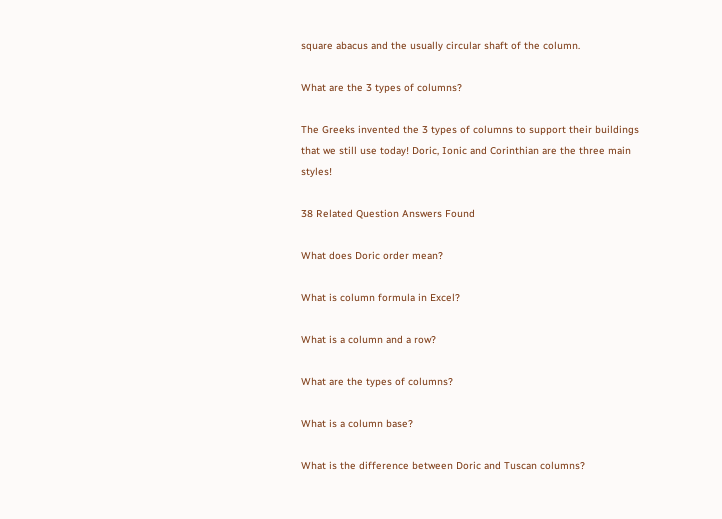square abacus and the usually circular shaft of the column.

What are the 3 types of columns?

The Greeks invented the 3 types of columns to support their buildings that we still use today! Doric, Ionic and Corinthian are the three main styles!

38 Related Question Answers Found

What does Doric order mean?

What is column formula in Excel?

What is a column and a row?

What are the types of columns?

What is a column base?

What is the difference between Doric and Tuscan columns?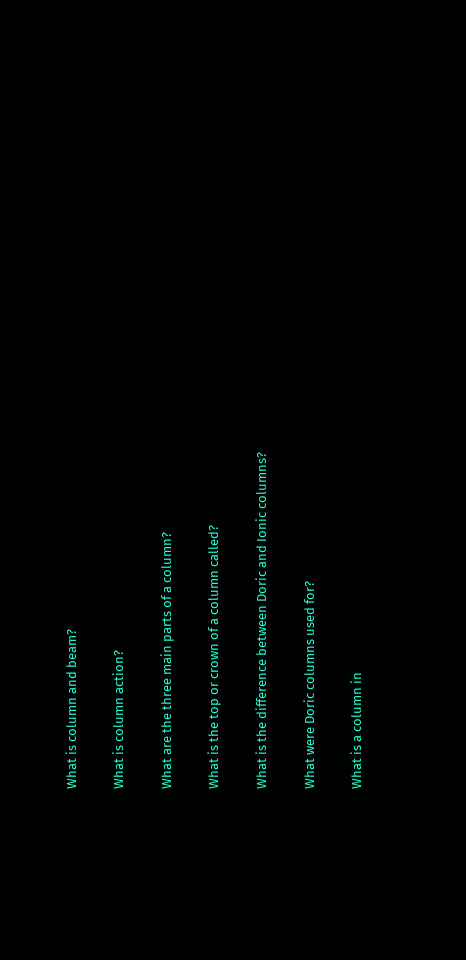What is column and beam?

What is column action?

What are the three main parts of a column?

What is the top or crown of a column called?

What is the difference between Doric and Ionic columns?

What were Doric columns used for?

What is a column in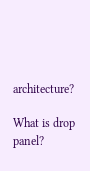architecture?

What is drop panel?